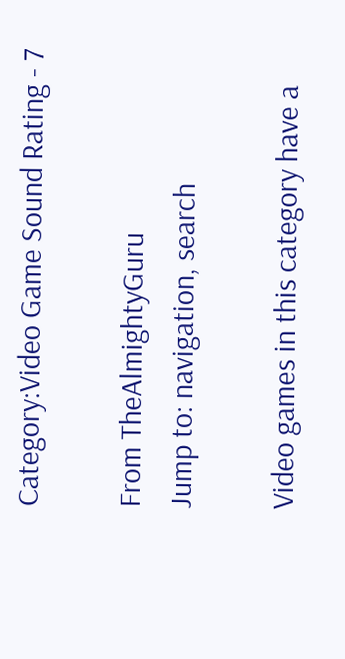Category:Video Game Sound Rating - 7

From TheAlmightyGuru
Jump to: navigation, search

Video games in this category have a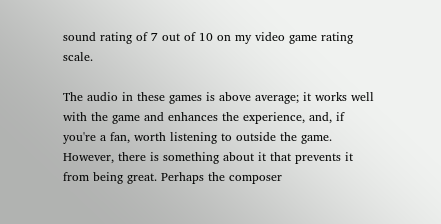sound rating of 7 out of 10 on my video game rating scale.

The audio in these games is above average; it works well with the game and enhances the experience, and, if you're a fan, worth listening to outside the game. However, there is something about it that prevents it from being great. Perhaps the composer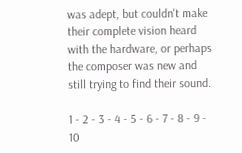was adept, but couldn't make their complete vision heard with the hardware, or perhaps the composer was new and still trying to find their sound.

1 - 2 - 3 - 4 - 5 - 6 - 7 - 8 - 9 - 10